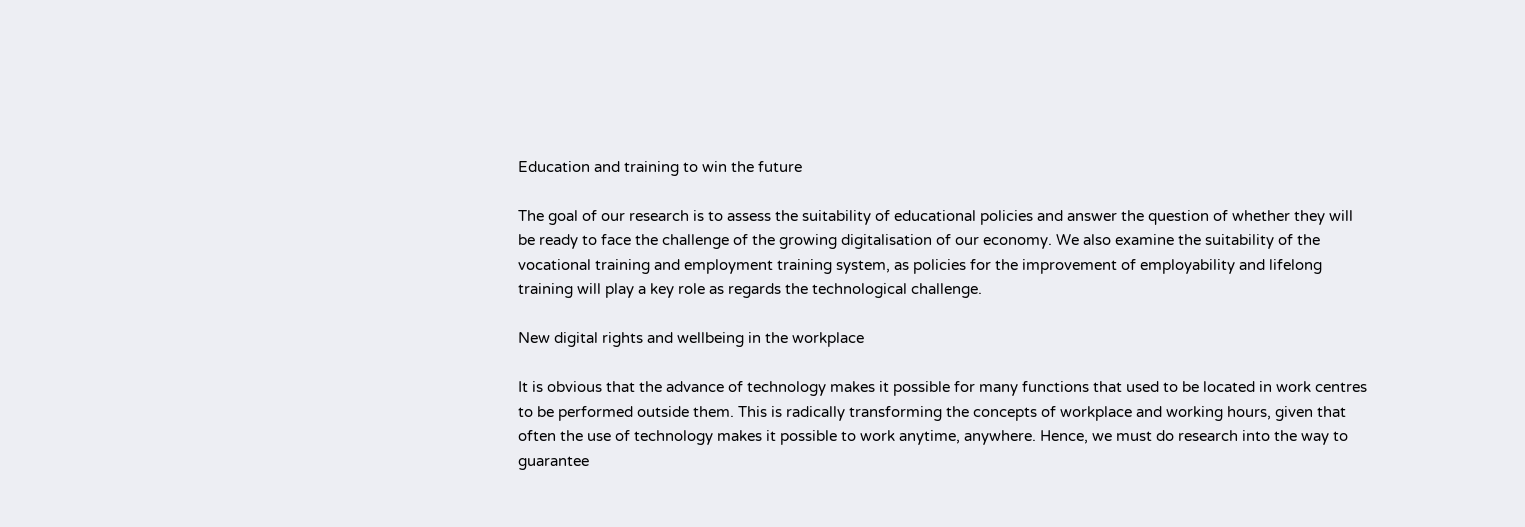Education and training to win the future

The goal of our research is to assess the suitability of educational policies and answer the question of whether they will be ready to face the challenge of the growing digitalisation of our economy. We also examine the suitability of the vocational training and employment training system, as policies for the improvement of employability and lifelong training will play a key role as regards the technological challenge.

New digital rights and wellbeing in the workplace

It is obvious that the advance of technology makes it possible for many functions that used to be located in work centres to be performed outside them. This is radically transforming the concepts of workplace and working hours, given that often the use of technology makes it possible to work anytime, anywhere. Hence, we must do research into the way to guarantee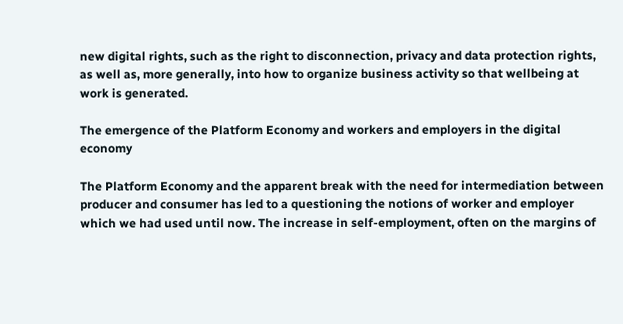new digital rights, such as the right to disconnection, privacy and data protection rights, as well as, more generally, into how to organize business activity so that wellbeing at work is generated.

The emergence of the Platform Economy and workers and employers in the digital economy

The Platform Economy and the apparent break with the need for intermediation between producer and consumer has led to a questioning the notions of worker and employer which we had used until now. The increase in self-employment, often on the margins of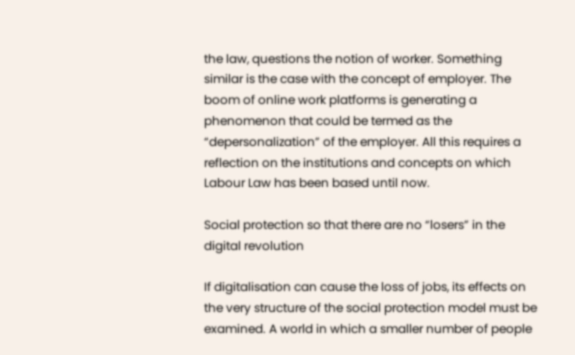the law, questions the notion of worker. Something similar is the case with the concept of employer. The boom of online work platforms is generating a phenomenon that could be termed as the “depersonalization” of the employer. All this requires a reflection on the institutions and concepts on which Labour Law has been based until now.

Social protection so that there are no “losers” in the digital revolution

If digitalisation can cause the loss of jobs, its effects on the very structure of the social protection model must be examined. A world in which a smaller number of people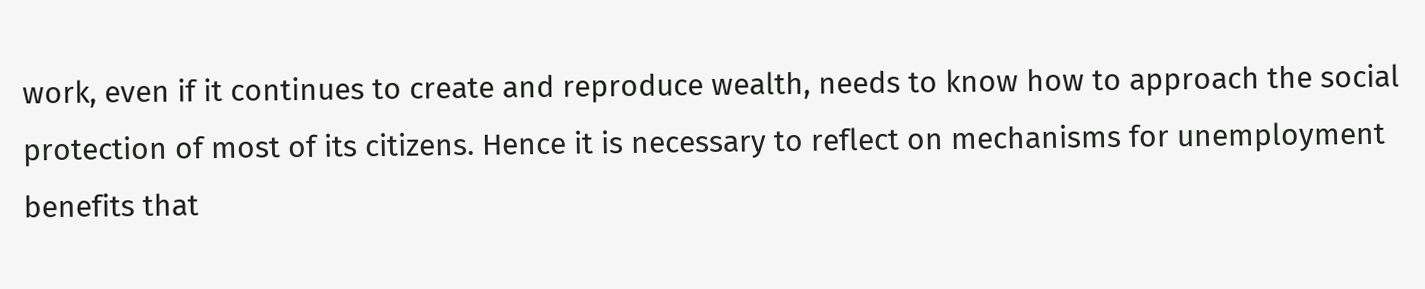work, even if it continues to create and reproduce wealth, needs to know how to approach the social protection of most of its citizens. Hence it is necessary to reflect on mechanisms for unemployment benefits that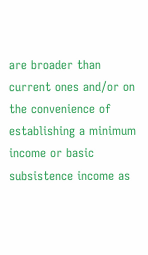are broader than current ones and/or on the convenience of establishing a minimum income or basic subsistence income as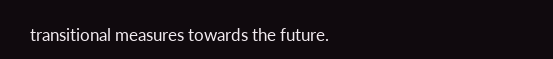transitional measures towards the future.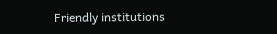Friendly institutions